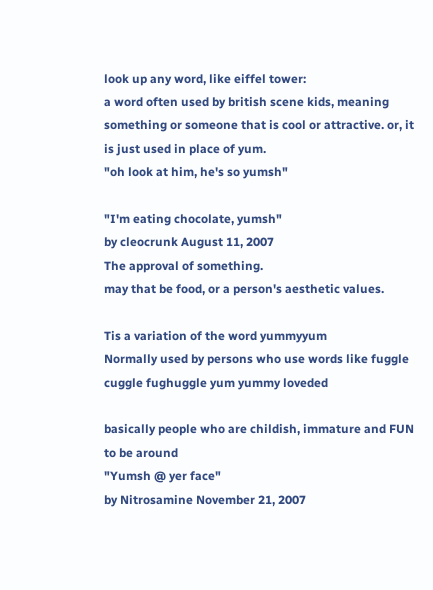look up any word, like eiffel tower:
a word often used by british scene kids, meaning something or someone that is cool or attractive. or, it is just used in place of yum.
"oh look at him, he's so yumsh"

"I'm eating chocolate, yumsh"
by cleocrunk August 11, 2007
The approval of something.
may that be food, or a person's aesthetic values.

Tis a variation of the word yummyyum
Normally used by persons who use words like fuggle cuggle fughuggle yum yummy loveded

basically people who are childish, immature and FUN to be around
"Yumsh @ yer face"
by Nitrosamine November 21, 2007